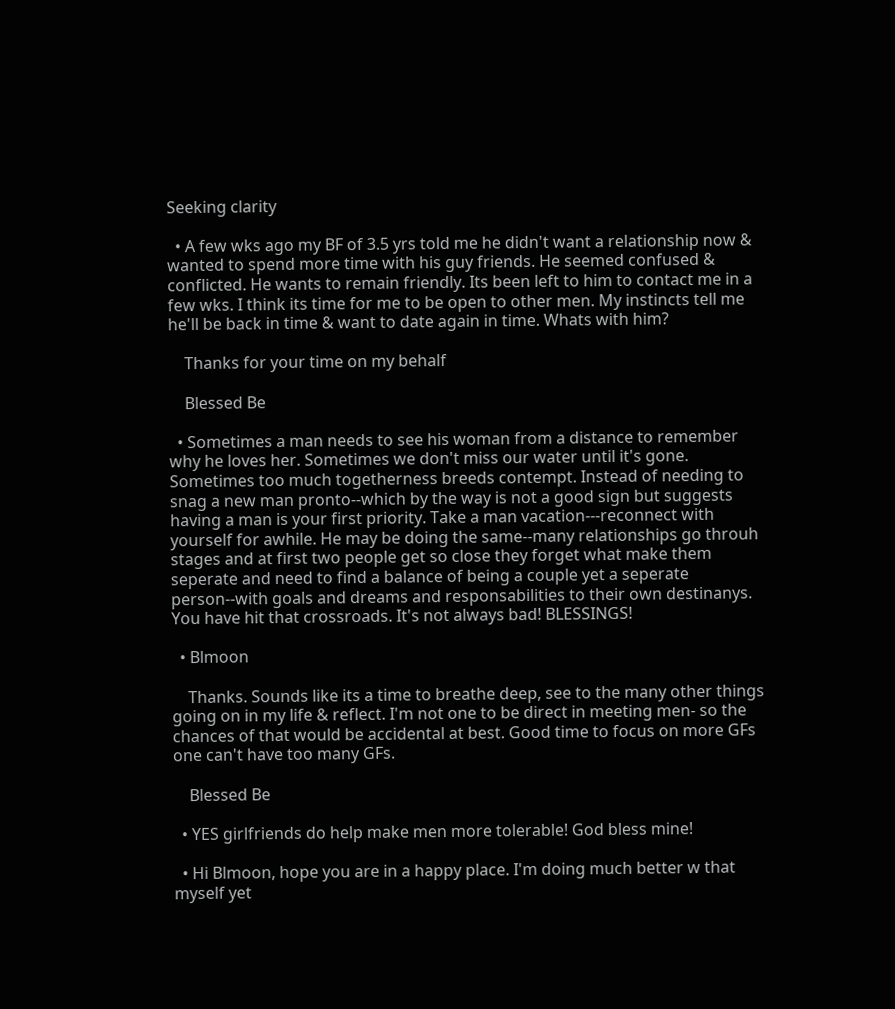Seeking clarity

  • A few wks ago my BF of 3.5 yrs told me he didn't want a relationship now & wanted to spend more time with his guy friends. He seemed confused & conflicted. He wants to remain friendly. Its been left to him to contact me in a few wks. I think its time for me to be open to other men. My instincts tell me he'll be back in time & want to date again in time. Whats with him?

    Thanks for your time on my behalf

    Blessed Be

  • Sometimes a man needs to see his woman from a distance to remember why he loves her. Sometimes we don't miss our water until it's gone. Sometimes too much togetherness breeds contempt. Instead of needing to snag a new man pronto--which by the way is not a good sign but suggests having a man is your first priority. Take a man vacation---reconnect with yourself for awhile. He may be doing the same--many relationships go throuh stages and at first two people get so close they forget what make them seperate and need to find a balance of being a couple yet a seperate person--with goals and dreams and responsabilities to their own destinanys. You have hit that crossroads. It's not always bad! BLESSINGS!

  • Blmoon

    Thanks. Sounds like its a time to breathe deep, see to the many other things going on in my life & reflect. I'm not one to be direct in meeting men- so the chances of that would be accidental at best. Good time to focus on more GFs one can't have too many GFs.

    Blessed Be

  • YES girlfriends do help make men more tolerable! God bless mine!

  • Hi Blmoon, hope you are in a happy place. I'm doing much better w that myself yet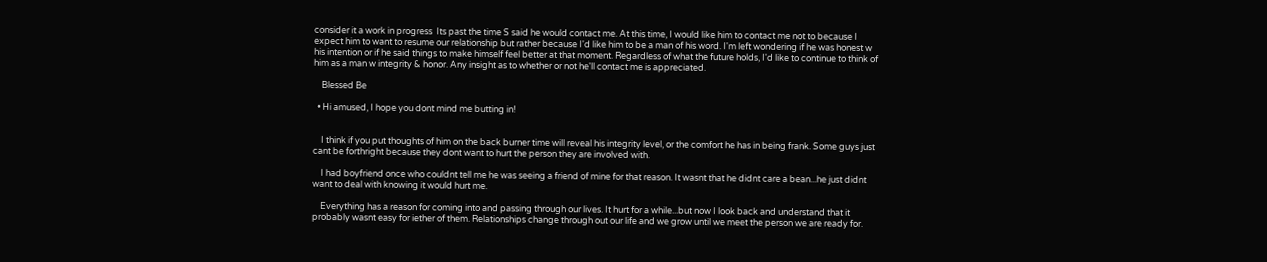consider it a work in progress  Its past the time S said he would contact me. At this time, I would like him to contact me not to because I expect him to want to resume our relationship but rather because I'd like him to be a man of his word. I'm left wondering if he was honest w his intention or if he said things to make himself feel better at that moment. Regardless of what the future holds, I'd like to continue to think of him as a man w integrity & honor. Any insight as to whether or not he'll contact me is appreciated.

    Blessed Be

  • Hi amused, I hope you dont mind me butting in!


    I think if you put thoughts of him on the back burner time will reveal his integrity level, or the comfort he has in being frank. Some guys just cant be forthright because they dont want to hurt the person they are involved with.

    I had boyfriend once who couldnt tell me he was seeing a friend of mine for that reason. It wasnt that he didnt care a bean...he just didnt want to deal with knowing it would hurt me.

    Everything has a reason for coming into and passing through our lives. It hurt for a while...but now I look back and understand that it probably wasnt easy for iether of them. Relationships change through out our life and we grow until we meet the person we are ready for.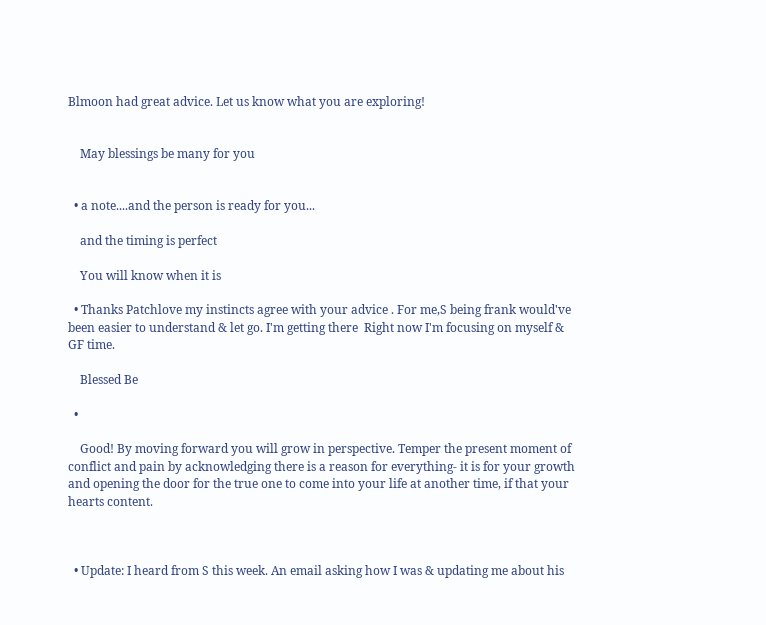Blmoon had great advice. Let us know what you are exploring!


    May blessings be many for you


  • a note....and the person is ready for you...

    and the timing is perfect

    You will know when it is

  • Thanks Patchlove my instincts agree with your advice . For me,S being frank would've been easier to understand & let go. I'm getting there  Right now I'm focusing on myself & GF time.

    Blessed Be

  •

    Good! By moving forward you will grow in perspective. Temper the present moment of conflict and pain by acknowledging there is a reason for everything- it is for your growth and opening the door for the true one to come into your life at another time, if that your hearts content.



  • Update: I heard from S this week. An email asking how I was & updating me about his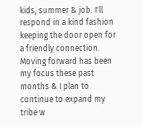kids, summer & job. I'll respond in a kind fashion keeping the door open for a friendly connection. Moving forward has been my focus these past months & I plan to continue to expand my tribe w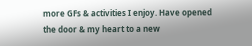more GFs & activities I enjoy. Have opened the door & my heart to a new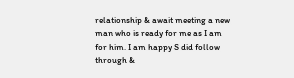relationship & await meeting a new man who is ready for me as I am for him. I am happy S did follow through &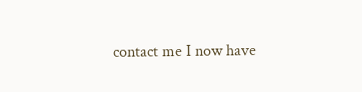contact me I now have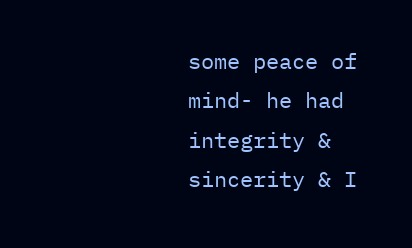some peace of mind- he had integrity & sincerity & I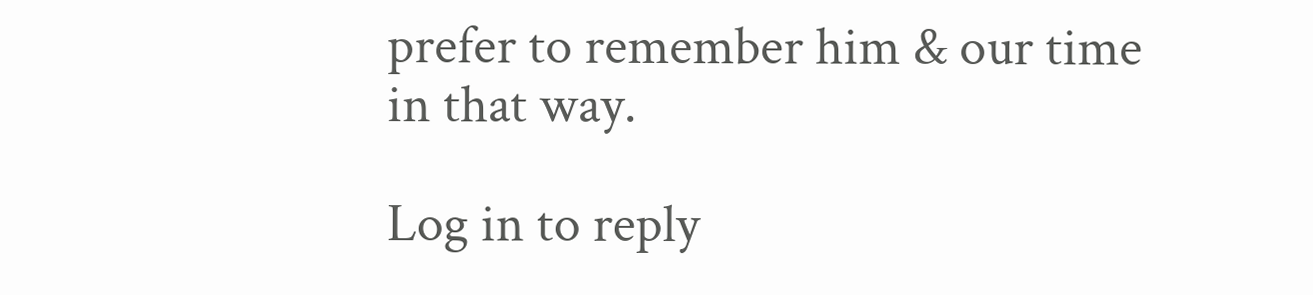prefer to remember him & our time in that way.

Log in to reply